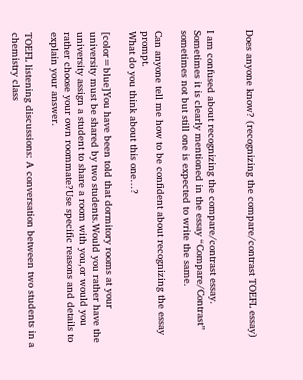Does anyone know? (recognizing the compare/contrast TOEFL essay)


I am confused about recognizing the compare/contrast essay. Sometimes it is clearly mentioned in the essay “Compare/Contrast” sometimes not but still one is expected to write the same.

Can anyone tell me how to be confident about recognizing the essay prompt.
What do you think about this one…?

[color=blue]You have been told that dormitory rooms at your university must be shared by two students.Would you rather have the university assign a student to share a room with you,or would you rather choose your own roommate?Use specific reasons and details to explain your answer.

TOEFL listening discussions: A conversation between two students in a chemistry class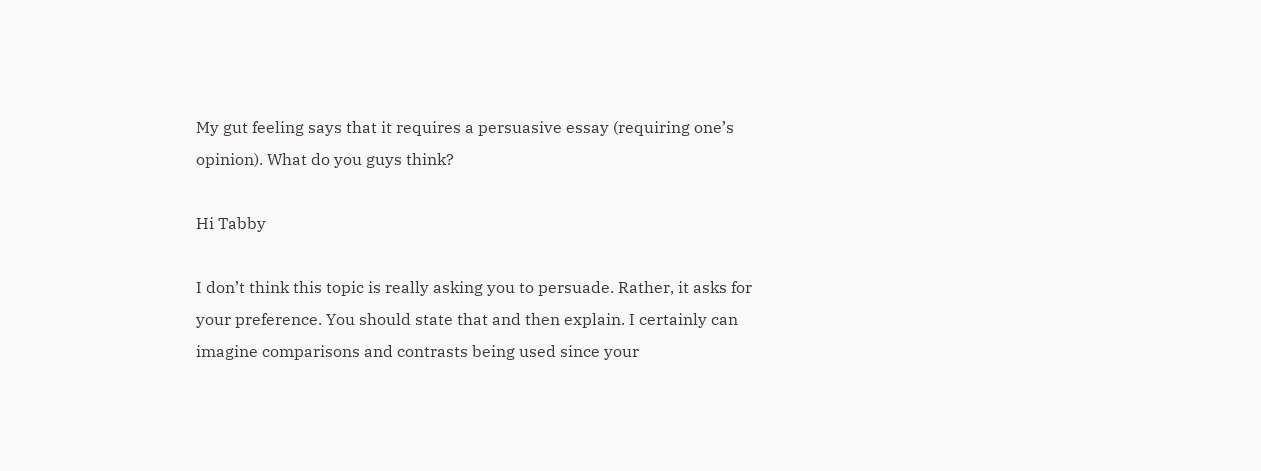My gut feeling says that it requires a persuasive essay (requiring one’s opinion). What do you guys think?

Hi Tabby

I don’t think this topic is really asking you to persuade. Rather, it asks for your preference. You should state that and then explain. I certainly can imagine comparisons and contrasts being used since your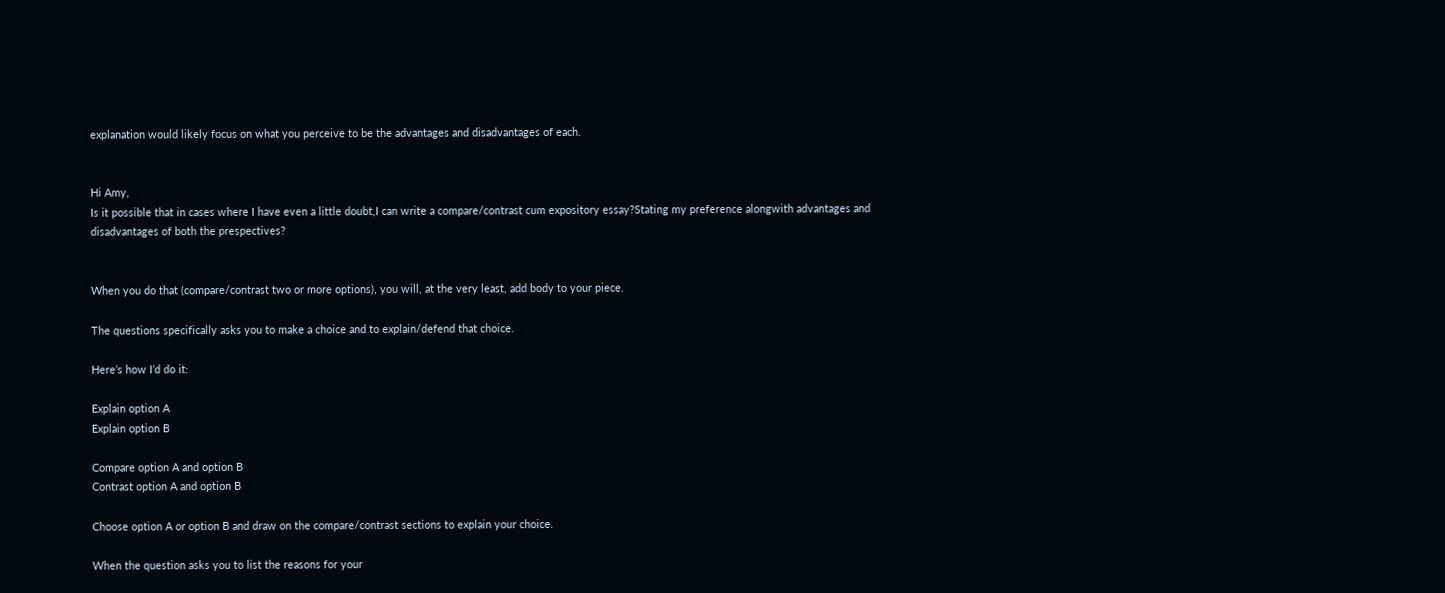explanation would likely focus on what you perceive to be the advantages and disadvantages of each.


Hi Amy,
Is it possible that in cases where I have even a little doubt,I can write a compare/contrast cum expository essay?Stating my preference alongwith advantages and disadvantages of both the prespectives?


When you do that (compare/contrast two or more options), you will, at the very least, add body to your piece.

The questions specifically asks you to make a choice and to explain/defend that choice.

Here’s how I’d do it:

Explain option A
Explain option B

Compare option A and option B
Contrast option A and option B

Choose option A or option B and draw on the compare/contrast sections to explain your choice.

When the question asks you to list the reasons for your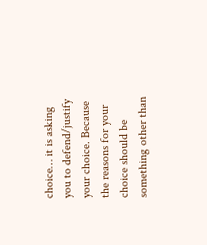choice… it is asking you to defend/justify your choice. Because the reasons for your choice should be something other than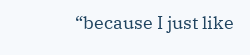“because I just like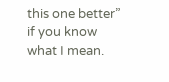this one better” if you know what I mean.